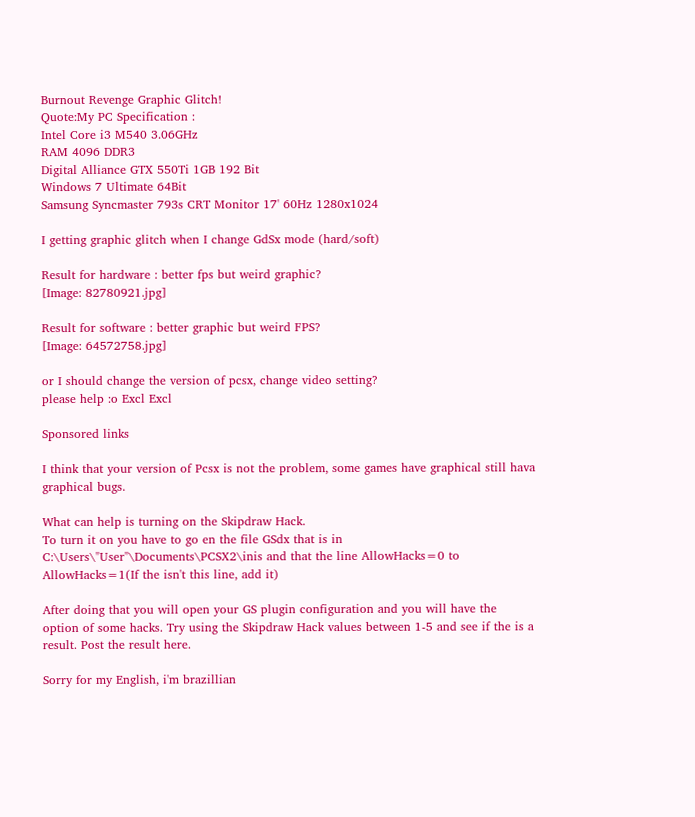Burnout Revenge Graphic Glitch!
Quote:My PC Specification :
Intel Core i3 M540 3.06GHz
RAM 4096 DDR3
Digital Alliance GTX 550Ti 1GB 192 Bit
Windows 7 Ultimate 64Bit
Samsung Syncmaster 793s CRT Monitor 17' 60Hz 1280x1024

I getting graphic glitch when I change GdSx mode (hard/soft)

Result for hardware : better fps but weird graphic?
[Image: 82780921.jpg]

Result for software : better graphic but weird FPS?
[Image: 64572758.jpg]

or I should change the version of pcsx, change video setting?
please help :o Excl Excl

Sponsored links

I think that your version of Pcsx is not the problem, some games have graphical still hava graphical bugs.

What can help is turning on the Skipdraw Hack.
To turn it on you have to go en the file GSdx that is in C:\Users\"User"\Documents\PCSX2\inis and that the line AllowHacks=0 to AllowHacks=1(If the isn't this line, add it)

After doing that you will open your GS plugin configuration and you will have the option of some hacks. Try using the Skipdraw Hack values between 1-5 and see if the is a result. Post the result here.

Sorry for my English, i'm brazillian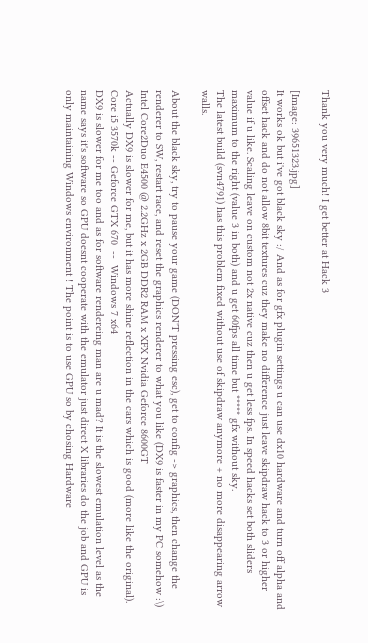Thank you very much! I get better at Hack 3

[Image: 39651323.jpg]
It works ok but i've got black sky :/ And as for gfx plugin settings u can use dx10 hardware and turn off alpha and offset hack and do not allow 8bit textures cuz they make no difference just leave skipdraw hack to 3 or higher value if u like. Scaling leave on custom not 2x native cuz then u get less fps. In speed hacks set both sliders maximum to the right (value 3 in both) and u get 60fps all time but ***** gfx without sky.
The latest build (svn4791) has this problem fixed without use of skipdraw anymore + no more disappearing arrow walls.

About the black sky, try to pause your game (DON'T pressing esc), get to config -> graphics, then change the renderer to SW, restart race, and reset the graphics renderer to what you like (DX9 is faster in my PC somehow :\)
Intel Core2Duo E4500 @ 2.2GHz x 2GB DDR2 RAM x XFX Nvidia Geforce 8600GT
Actually DX9 is slower for me, but it has more shine reflection in the cars which is good (more like the original).
Core i5 3570k -- Geforce GTX 670  --  Windows 7 x64
DX9 is slower for me too and as for software rendereing man are u mad? It is the slowest emulation level as the name says it's software so GPU doesnt cooperate with the emulator just direct X libraries do the job and GPU is only maintaining Windows environment ! The point is to use GPU so by chosing Hardware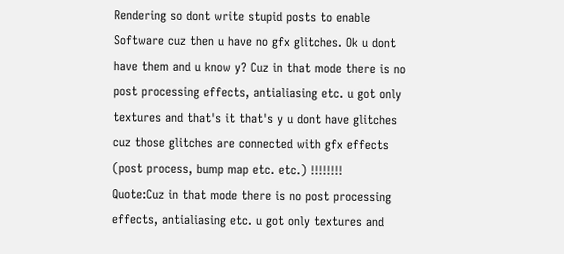Rendering so dont write stupid posts to enable Software cuz then u have no gfx glitches. Ok u dont have them and u know y? Cuz in that mode there is no post processing effects, antialiasing etc. u got only textures and that's it that's y u dont have glitches cuz those glitches are connected with gfx effects (post process, bump map etc. etc.) !!!!!!!!
Quote:Cuz in that mode there is no post processing effects, antialiasing etc. u got only textures and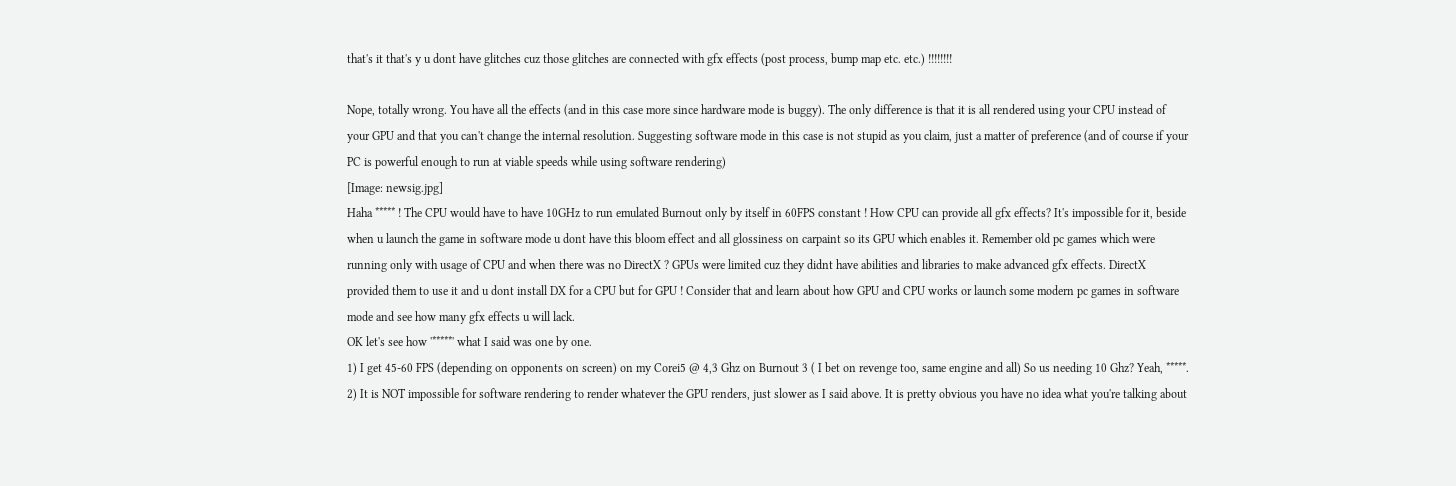that's it that's y u dont have glitches cuz those glitches are connected with gfx effects (post process, bump map etc. etc.) !!!!!!!!

Nope, totally wrong. You have all the effects (and in this case more since hardware mode is buggy). The only difference is that it is all rendered using your CPU instead of your GPU and that you can't change the internal resolution. Suggesting software mode in this case is not stupid as you claim, just a matter of preference (and of course if your PC is powerful enough to run at viable speeds while using software rendering)
[Image: newsig.jpg]
Haha ***** ! The CPU would have to have 10GHz to run emulated Burnout only by itself in 60FPS constant ! How CPU can provide all gfx effects? It's impossible for it, beside when u launch the game in software mode u dont have this bloom effect and all glossiness on carpaint so its GPU which enables it. Remember old pc games which were running only with usage of CPU and when there was no DirectX ? GPUs were limited cuz they didnt have abilities and libraries to make advanced gfx effects. DirectX provided them to use it and u dont install DX for a CPU but for GPU ! Consider that and learn about how GPU and CPU works or launch some modern pc games in software mode and see how many gfx effects u will lack.
OK let's see how '*****' what I said was one by one.
1) I get 45-60 FPS (depending on opponents on screen) on my Corei5 @ 4,3 Ghz on Burnout 3 ( I bet on revenge too, same engine and all) So us needing 10 Ghz? Yeah, *****.
2) It is NOT impossible for software rendering to render whatever the GPU renders, just slower as I said above. It is pretty obvious you have no idea what you're talking about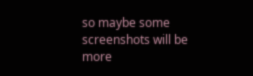so maybe some screenshots will be more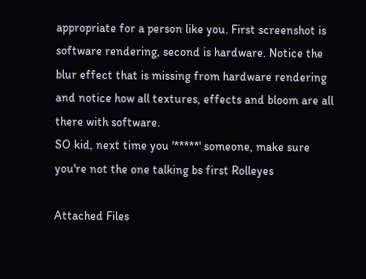appropriate for a person like you. First screenshot is software rendering, second is hardware. Notice the blur effect that is missing from hardware rendering and notice how all textures, effects and bloom are all there with software.
SO kid, next time you '*****' someone, make sure you're not the one talking bs first Rolleyes

Attached Files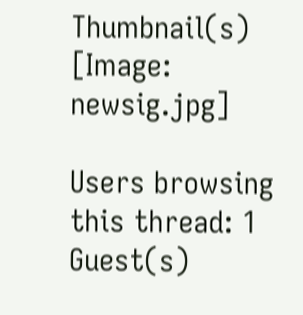Thumbnail(s)
[Image: newsig.jpg]

Users browsing this thread: 1 Guest(s)